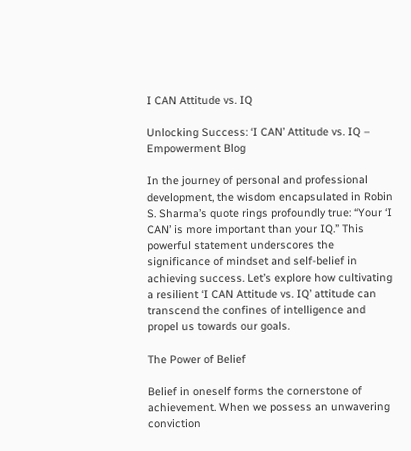I CAN Attitude vs. IQ

Unlocking Success: ‘I CAN’ Attitude vs. IQ – Empowerment Blog

In the journey of personal and professional development, the wisdom encapsulated in Robin S. Sharma’s quote rings profoundly true: “Your ‘I CAN’ is more important than your IQ.” This powerful statement underscores the significance of mindset and self-belief in achieving success. Let’s explore how cultivating a resilient ‘I CAN Attitude vs. IQ’ attitude can transcend the confines of intelligence and propel us towards our goals.

The Power of Belief

Belief in oneself forms the cornerstone of achievement. When we possess an unwavering conviction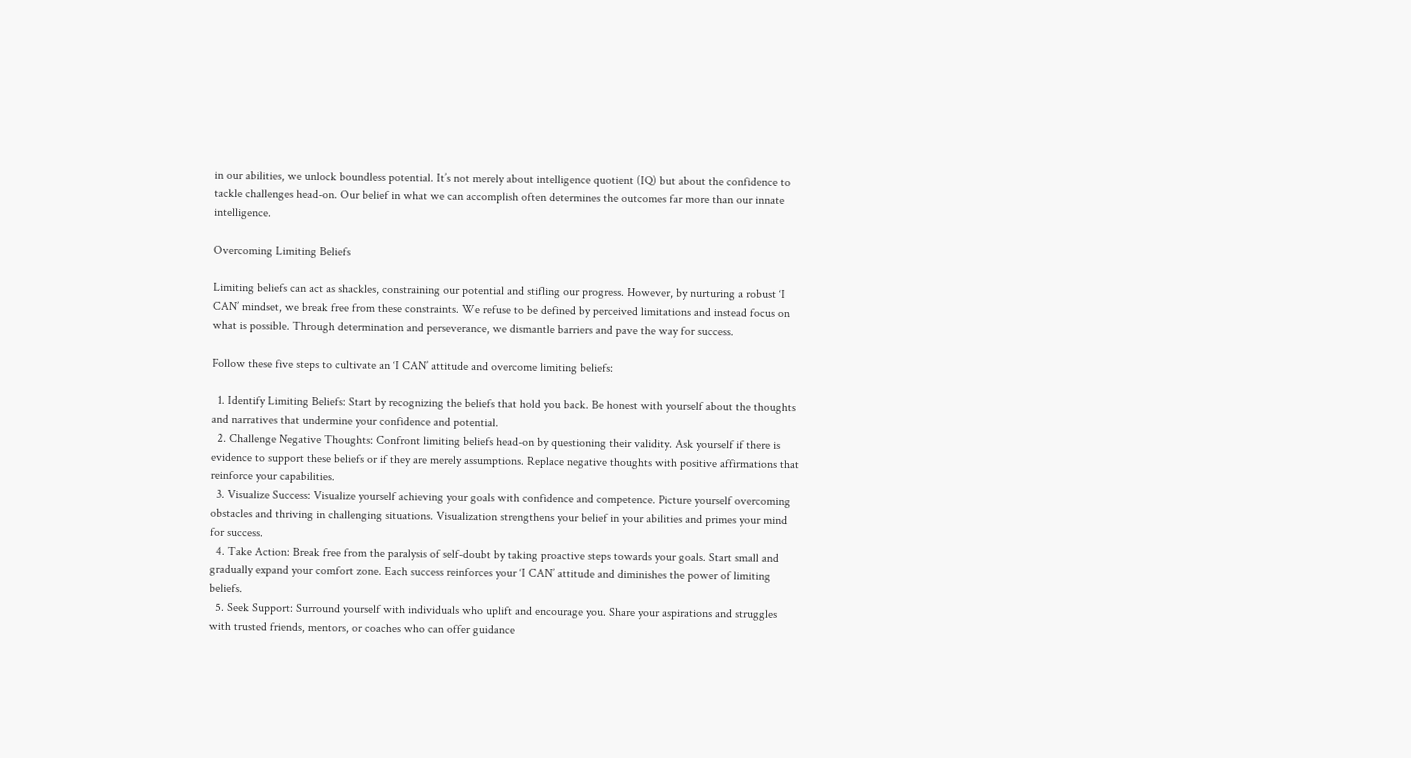in our abilities, we unlock boundless potential. It’s not merely about intelligence quotient (IQ) but about the confidence to tackle challenges head-on. Our belief in what we can accomplish often determines the outcomes far more than our innate intelligence.

Overcoming Limiting Beliefs

Limiting beliefs can act as shackles, constraining our potential and stifling our progress. However, by nurturing a robust ‘I CAN’ mindset, we break free from these constraints. We refuse to be defined by perceived limitations and instead focus on what is possible. Through determination and perseverance, we dismantle barriers and pave the way for success.

Follow these five steps to cultivate an ‘I CAN’ attitude and overcome limiting beliefs:

  1. Identify Limiting Beliefs: Start by recognizing the beliefs that hold you back. Be honest with yourself about the thoughts and narratives that undermine your confidence and potential.
  2. Challenge Negative Thoughts: Confront limiting beliefs head-on by questioning their validity. Ask yourself if there is evidence to support these beliefs or if they are merely assumptions. Replace negative thoughts with positive affirmations that reinforce your capabilities.
  3. Visualize Success: Visualize yourself achieving your goals with confidence and competence. Picture yourself overcoming obstacles and thriving in challenging situations. Visualization strengthens your belief in your abilities and primes your mind for success.
  4. Take Action: Break free from the paralysis of self-doubt by taking proactive steps towards your goals. Start small and gradually expand your comfort zone. Each success reinforces your ‘I CAN’ attitude and diminishes the power of limiting beliefs.
  5. Seek Support: Surround yourself with individuals who uplift and encourage you. Share your aspirations and struggles with trusted friends, mentors, or coaches who can offer guidance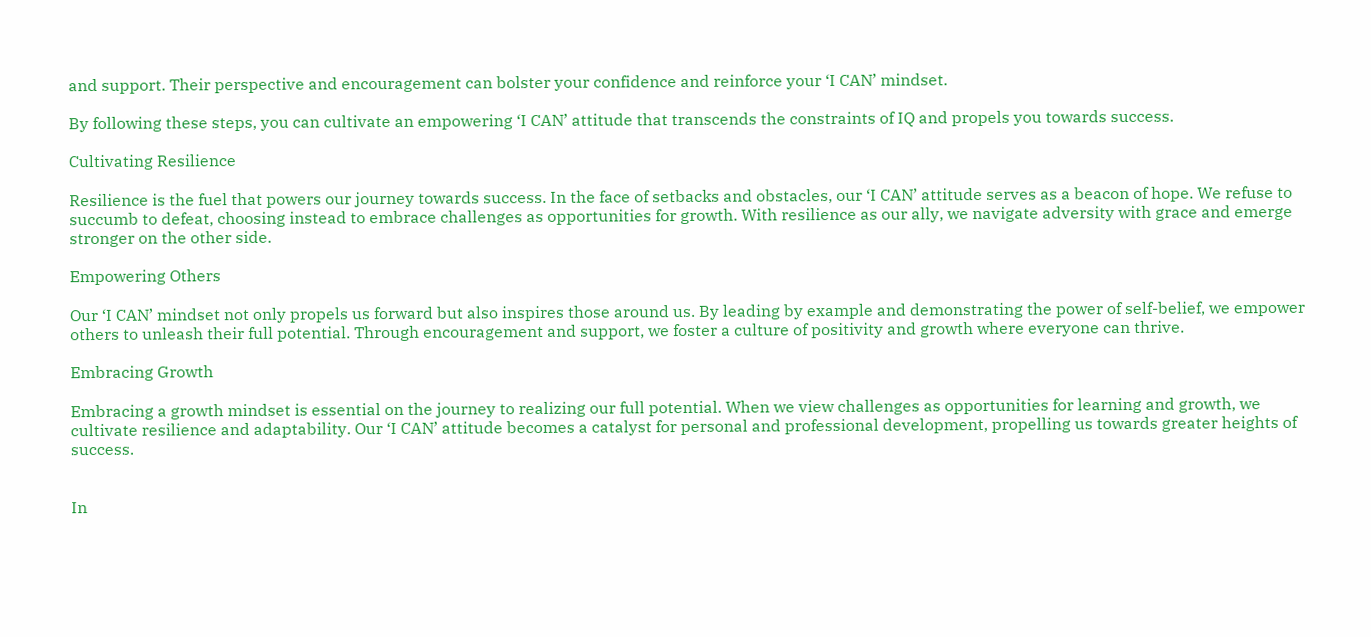and support. Their perspective and encouragement can bolster your confidence and reinforce your ‘I CAN’ mindset.

By following these steps, you can cultivate an empowering ‘I CAN’ attitude that transcends the constraints of IQ and propels you towards success.

Cultivating Resilience

Resilience is the fuel that powers our journey towards success. In the face of setbacks and obstacles, our ‘I CAN’ attitude serves as a beacon of hope. We refuse to succumb to defeat, choosing instead to embrace challenges as opportunities for growth. With resilience as our ally, we navigate adversity with grace and emerge stronger on the other side.

Empowering Others

Our ‘I CAN’ mindset not only propels us forward but also inspires those around us. By leading by example and demonstrating the power of self-belief, we empower others to unleash their full potential. Through encouragement and support, we foster a culture of positivity and growth where everyone can thrive.

Embracing Growth

Embracing a growth mindset is essential on the journey to realizing our full potential. When we view challenges as opportunities for learning and growth, we cultivate resilience and adaptability. Our ‘I CAN’ attitude becomes a catalyst for personal and professional development, propelling us towards greater heights of success.


In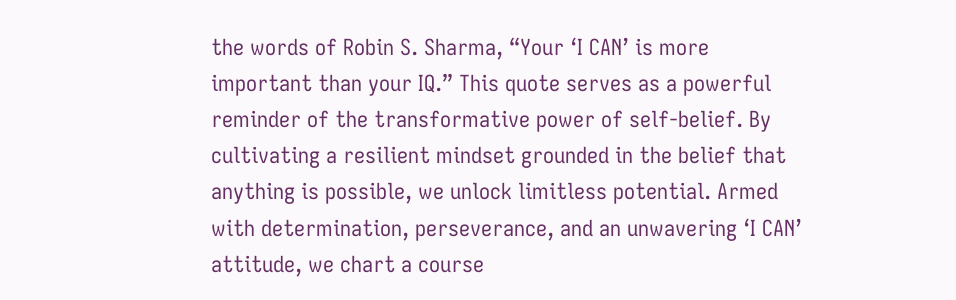the words of Robin S. Sharma, “Your ‘I CAN’ is more important than your IQ.” This quote serves as a powerful reminder of the transformative power of self-belief. By cultivating a resilient mindset grounded in the belief that anything is possible, we unlock limitless potential. Armed with determination, perseverance, and an unwavering ‘I CAN’ attitude, we chart a course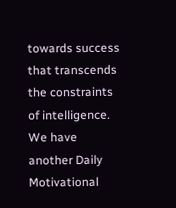towards success that transcends the constraints of intelligence. We have another Daily Motivational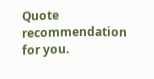Quote recommendation for you.